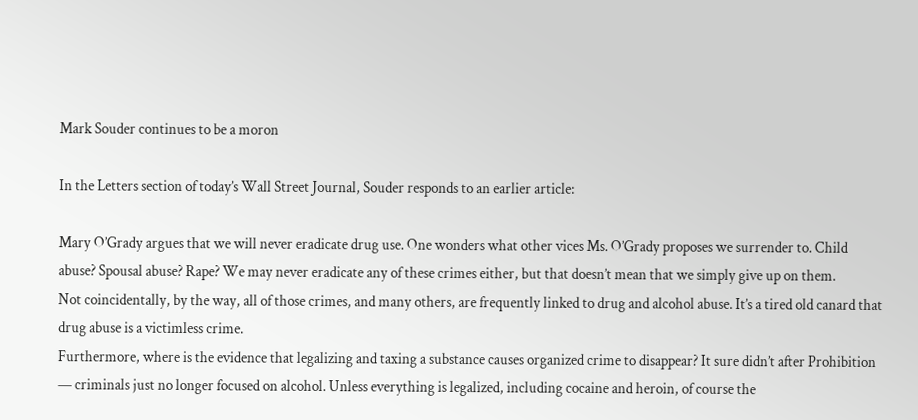Mark Souder continues to be a moron

In the Letters section of today’s Wall Street Journal, Souder responds to an earlier article:

Mary O’Grady argues that we will never eradicate drug use. One wonders what other vices Ms. O’Grady proposes we surrender to. Child abuse? Spousal abuse? Rape? We may never eradicate any of these crimes either, but that doesn’t mean that we simply give up on them.
Not coincidentally, by the way, all of those crimes, and many others, are frequently linked to drug and alcohol abuse. It’s a tired old canard that drug abuse is a victimless crime.
Furthermore, where is the evidence that legalizing and taxing a substance causes organized crime to disappear? It sure didn’t after Prohibition — criminals just no longer focused on alcohol. Unless everything is legalized, including cocaine and heroin, of course the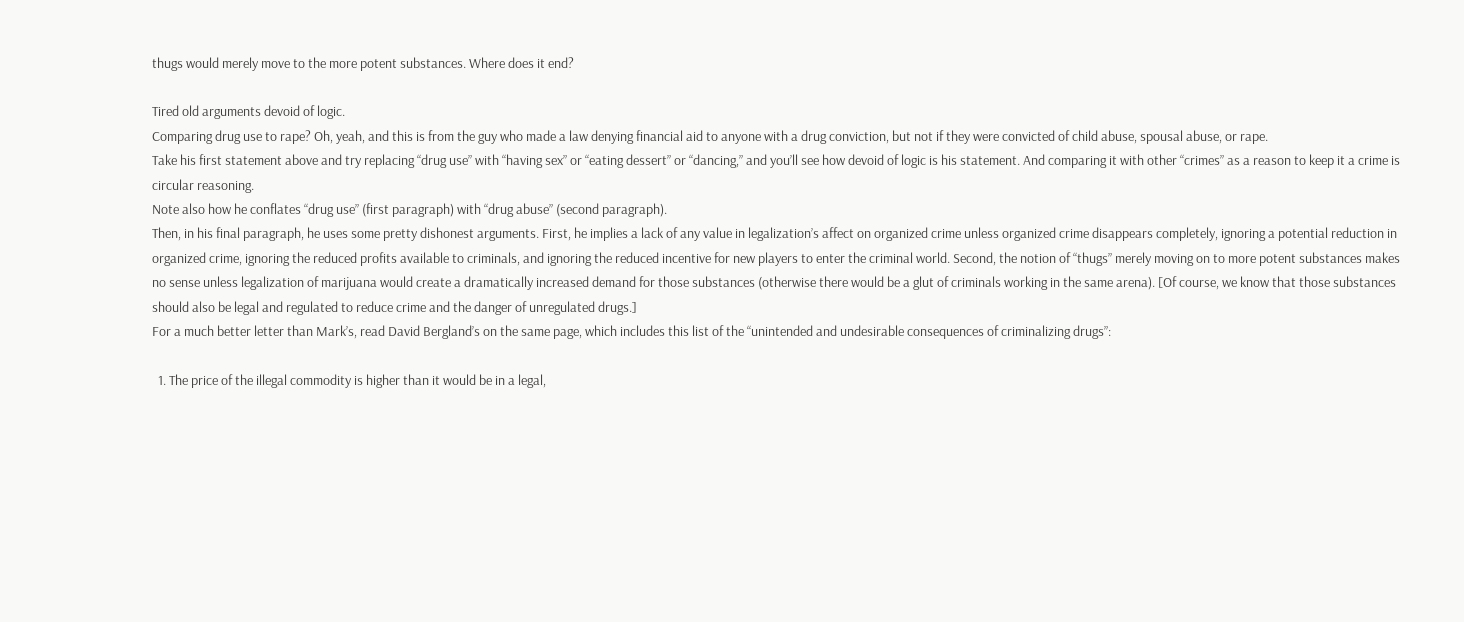thugs would merely move to the more potent substances. Where does it end?

Tired old arguments devoid of logic.
Comparing drug use to rape? Oh, yeah, and this is from the guy who made a law denying financial aid to anyone with a drug conviction, but not if they were convicted of child abuse, spousal abuse, or rape.
Take his first statement above and try replacing “drug use” with “having sex” or “eating dessert” or “dancing,” and you’ll see how devoid of logic is his statement. And comparing it with other “crimes” as a reason to keep it a crime is circular reasoning.
Note also how he conflates “drug use” (first paragraph) with “drug abuse” (second paragraph).
Then, in his final paragraph, he uses some pretty dishonest arguments. First, he implies a lack of any value in legalization’s affect on organized crime unless organized crime disappears completely, ignoring a potential reduction in organized crime, ignoring the reduced profits available to criminals, and ignoring the reduced incentive for new players to enter the criminal world. Second, the notion of “thugs” merely moving on to more potent substances makes no sense unless legalization of marijuana would create a dramatically increased demand for those substances (otherwise there would be a glut of criminals working in the same arena). [Of course, we know that those substances should also be legal and regulated to reduce crime and the danger of unregulated drugs.]
For a much better letter than Mark’s, read David Bergland’s on the same page, which includes this list of the “unintended and undesirable consequences of criminalizing drugs”:

  1. The price of the illegal commodity is higher than it would be in a legal,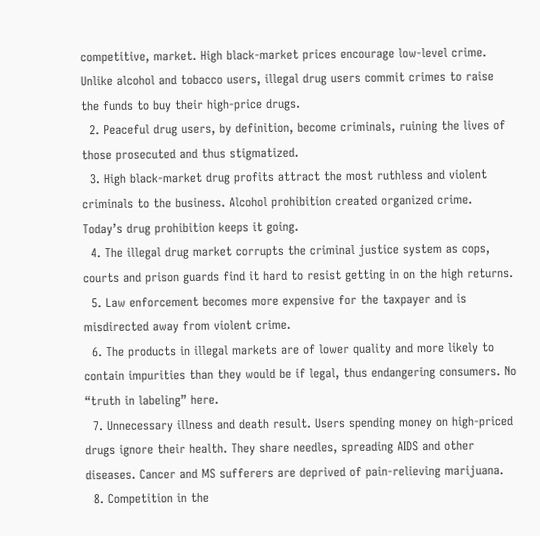competitive, market. High black-market prices encourage low-level crime. Unlike alcohol and tobacco users, illegal drug users commit crimes to raise the funds to buy their high-price drugs.
  2. Peaceful drug users, by definition, become criminals, ruining the lives of those prosecuted and thus stigmatized.
  3. High black-market drug profits attract the most ruthless and violent criminals to the business. Alcohol prohibition created organized crime. Today’s drug prohibition keeps it going.
  4. The illegal drug market corrupts the criminal justice system as cops, courts and prison guards find it hard to resist getting in on the high returns.
  5. Law enforcement becomes more expensive for the taxpayer and is misdirected away from violent crime.
  6. The products in illegal markets are of lower quality and more likely to contain impurities than they would be if legal, thus endangering consumers. No “truth in labeling” here.
  7. Unnecessary illness and death result. Users spending money on high-priced drugs ignore their health. They share needles, spreading AIDS and other diseases. Cancer and MS sufferers are deprived of pain-relieving marijuana.
  8. Competition in the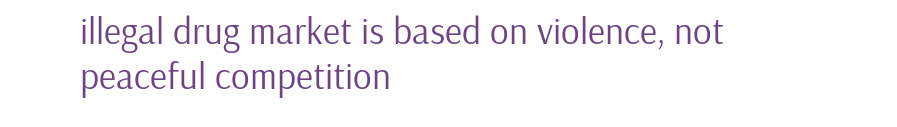illegal drug market is based on violence, not peaceful competition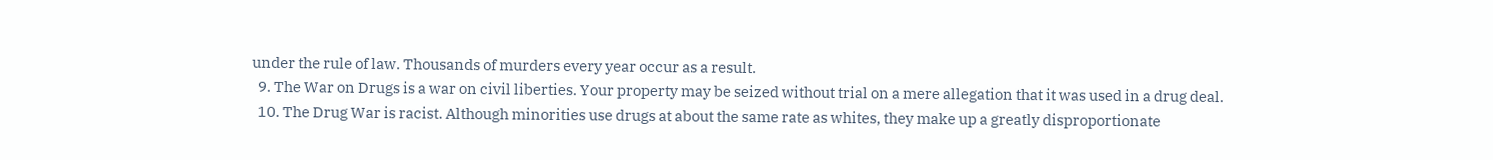under the rule of law. Thousands of murders every year occur as a result.
  9. The War on Drugs is a war on civil liberties. Your property may be seized without trial on a mere allegation that it was used in a drug deal.
  10. The Drug War is racist. Although minorities use drugs at about the same rate as whites, they make up a greatly disproportionate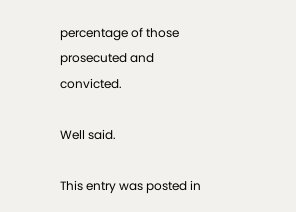percentage of those prosecuted and convicted.

Well said.

This entry was posted in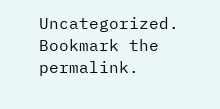Uncategorized. Bookmark the permalink.